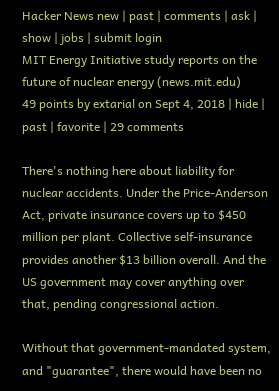Hacker News new | past | comments | ask | show | jobs | submit login
MIT Energy Initiative study reports on the future of nuclear energy (news.mit.edu)
49 points by extarial on Sept 4, 2018 | hide | past | favorite | 29 comments

There's nothing here about liability for nuclear accidents. Under the Price-Anderson Act, private insurance covers up to $450 million per plant. Collective self-insurance provides another $13 billion overall. And the US government may cover anything over that, pending congressional action.

Without that government-mandated system, and "guarantee", there would have been no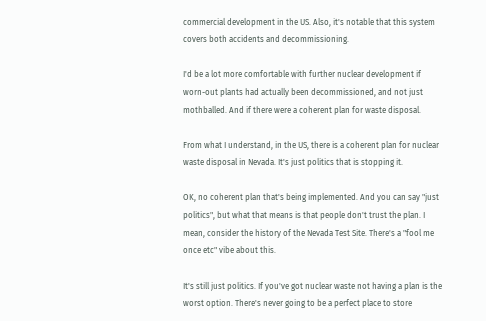commercial development in the US. Also, it's notable that this system covers both accidents and decommissioning.

I'd be a lot more comfortable with further nuclear development if worn-out plants had actually been decommissioned, and not just mothballed. And if there were a coherent plan for waste disposal.

From what I understand, in the US, there is a coherent plan for nuclear waste disposal in Nevada. It's just politics that is stopping it.

OK, no coherent plan that's being implemented. And you can say "just politics", but what that means is that people don't trust the plan. I mean, consider the history of the Nevada Test Site. There's a "fool me once etc" vibe about this.

It's still just politics. If you've got nuclear waste not having a plan is the worst option. There's never going to be a perfect place to store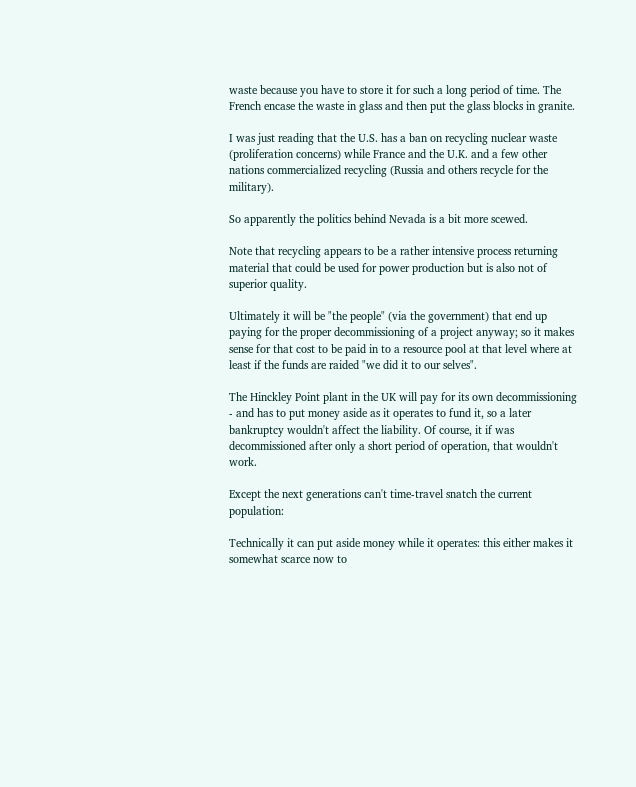waste because you have to store it for such a long period of time. The French encase the waste in glass and then put the glass blocks in granite.

I was just reading that the U.S. has a ban on recycling nuclear waste (proliferation concerns) while France and the U.K. and a few other nations commercialized recycling (Russia and others recycle for the military).

So apparently the politics behind Nevada is a bit more scewed.

Note that recycling appears to be a rather intensive process returning material that could be used for power production but is also not of superior quality.

Ultimately it will be "the people" (via the government) that end up paying for the proper decommissioning of a project anyway; so it makes sense for that cost to be paid in to a resource pool at that level where at least if the funds are raided "we did it to our selves".

The Hinckley Point plant in the UK will pay for its own decommissioning - and has to put money aside as it operates to fund it, so a later bankruptcy wouldn't affect the liability. Of course, it if was decommissioned after only a short period of operation, that wouldn't work.

Except the next generations can't time-travel snatch the current population:

Technically it can put aside money while it operates: this either makes it somewhat scarce now to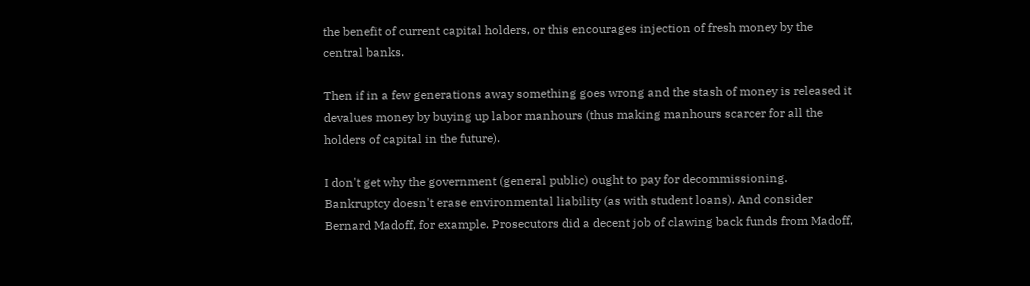the benefit of current capital holders, or this encourages injection of fresh money by the central banks.

Then if in a few generations away something goes wrong and the stash of money is released it devalues money by buying up labor manhours (thus making manhours scarcer for all the holders of capital in the future).

I don't get why the government (general public) ought to pay for decommissioning. Bankruptcy doesn't erase environmental liability (as with student loans). And consider Bernard Madoff, for example. Prosecutors did a decent job of clawing back funds from Madoff,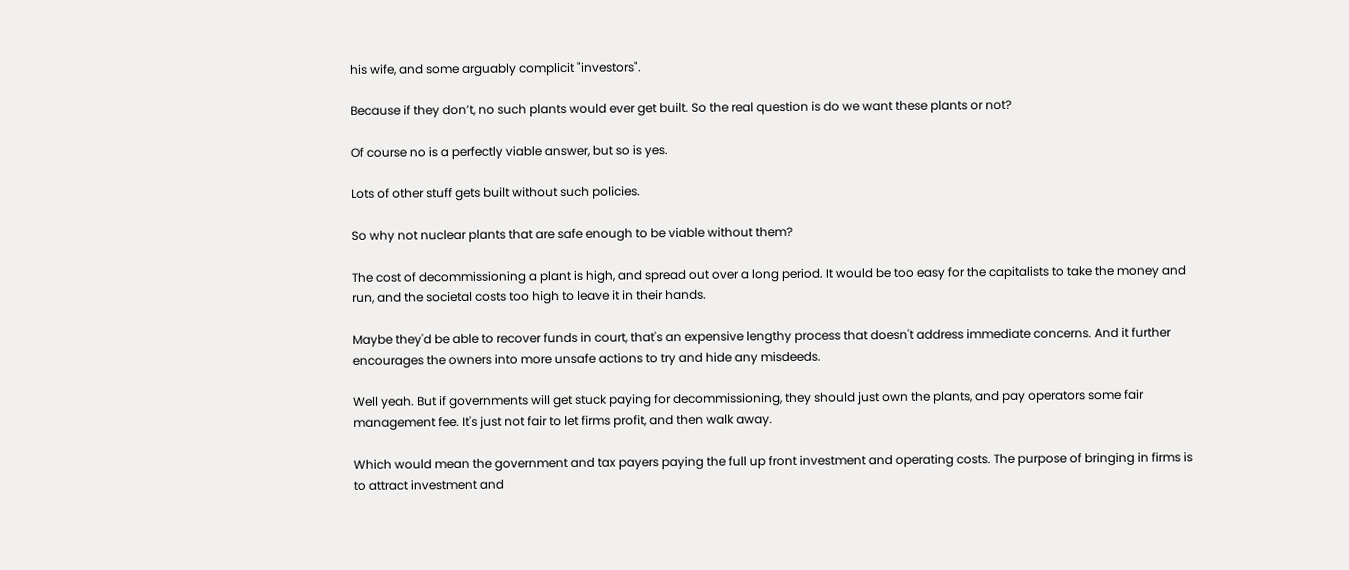his wife, and some arguably complicit "investors".

Because if they don’t, no such plants would ever get built. So the real question is do we want these plants or not?

Of course no is a perfectly viable answer, but so is yes.

Lots of other stuff gets built without such policies.

So why not nuclear plants that are safe enough to be viable without them?

The cost of decommissioning a plant is high, and spread out over a long period. It would be too easy for the capitalists to take the money and run, and the societal costs too high to leave it in their hands.

Maybe they'd be able to recover funds in court, that's an expensive lengthy process that doesn't address immediate concerns. And it further encourages the owners into more unsafe actions to try and hide any misdeeds.

Well yeah. But if governments will get stuck paying for decommissioning, they should just own the plants, and pay operators some fair management fee. It's just not fair to let firms profit, and then walk away.

Which would mean the government and tax payers paying the full up front investment and operating costs. The purpose of bringing in firms is to attract investment and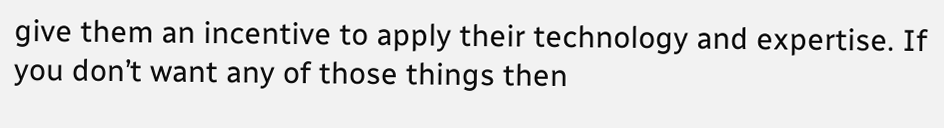give them an incentive to apply their technology and expertise. If you don’t want any of those things then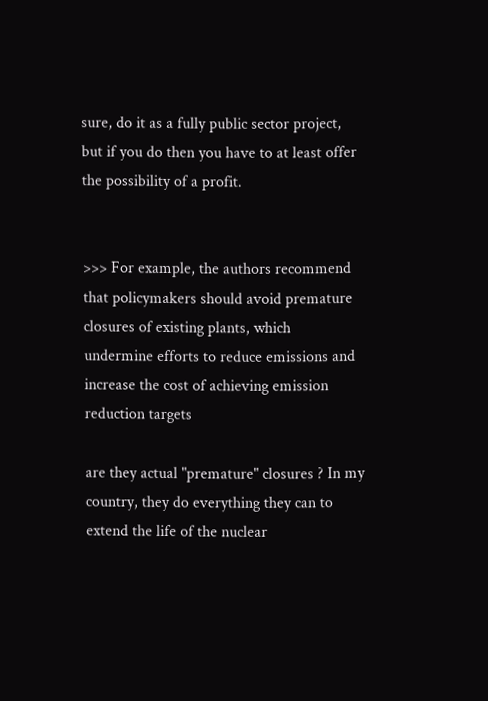sure, do it as a fully public sector project, but if you do then you have to at least offer the possibility of a profit.


>>> For example, the authors recommend that policymakers should avoid premature closures of existing plants, which undermine efforts to reduce emissions and increase the cost of achieving emission reduction targets

are they actual "premature" closures ? In my country, they do everything they can to extend the life of the nuclear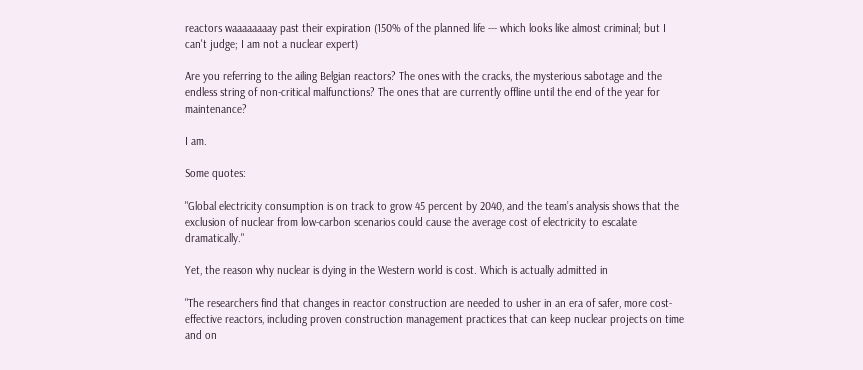reactors waaaaaaaay past their expiration (150% of the planned life --- which looks like almost criminal; but I can't judge; I am not a nuclear expert)

Are you referring to the ailing Belgian reactors? The ones with the cracks, the mysterious sabotage and the endless string of non-critical malfunctions? The ones that are currently offline until the end of the year for maintenance?

I am.

Some quotes:

"Global electricity consumption is on track to grow 45 percent by 2040, and the team’s analysis shows that the exclusion of nuclear from low-carbon scenarios could cause the average cost of electricity to escalate dramatically."

Yet, the reason why nuclear is dying in the Western world is cost. Which is actually admitted in

"The researchers find that changes in reactor construction are needed to usher in an era of safer, more cost-effective reactors, including proven construction management practices that can keep nuclear projects on time and on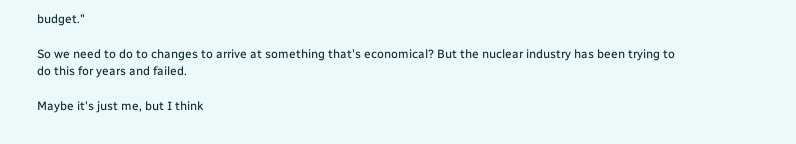budget."

So we need to do to changes to arrive at something that's economical? But the nuclear industry has been trying to do this for years and failed.

Maybe it's just me, but I think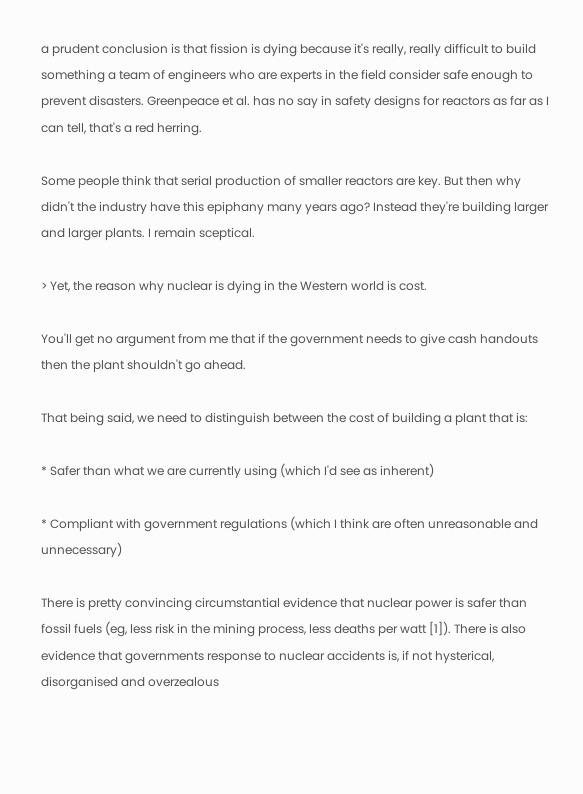a prudent conclusion is that fission is dying because it's really, really difficult to build something a team of engineers who are experts in the field consider safe enough to prevent disasters. Greenpeace et al. has no say in safety designs for reactors as far as I can tell, that's a red herring.

Some people think that serial production of smaller reactors are key. But then why didn't the industry have this epiphany many years ago? Instead they're building larger and larger plants. I remain sceptical.

> Yet, the reason why nuclear is dying in the Western world is cost.

You'll get no argument from me that if the government needs to give cash handouts then the plant shouldn't go ahead.

That being said, we need to distinguish between the cost of building a plant that is:

* Safer than what we are currently using (which I'd see as inherent)

* Compliant with government regulations (which I think are often unreasonable and unnecessary)

There is pretty convincing circumstantial evidence that nuclear power is safer than fossil fuels (eg, less risk in the mining process, less deaths per watt [1]). There is also evidence that governments response to nuclear accidents is, if not hysterical, disorganised and overzealous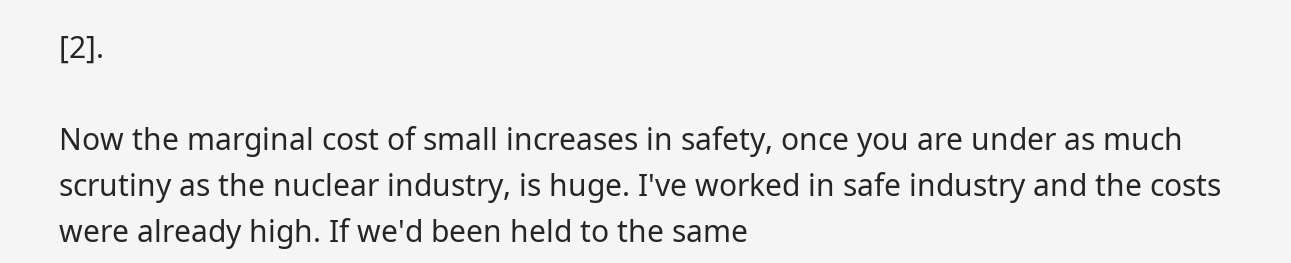[2].

Now the marginal cost of small increases in safety, once you are under as much scrutiny as the nuclear industry, is huge. I've worked in safe industry and the costs were already high. If we'd been held to the same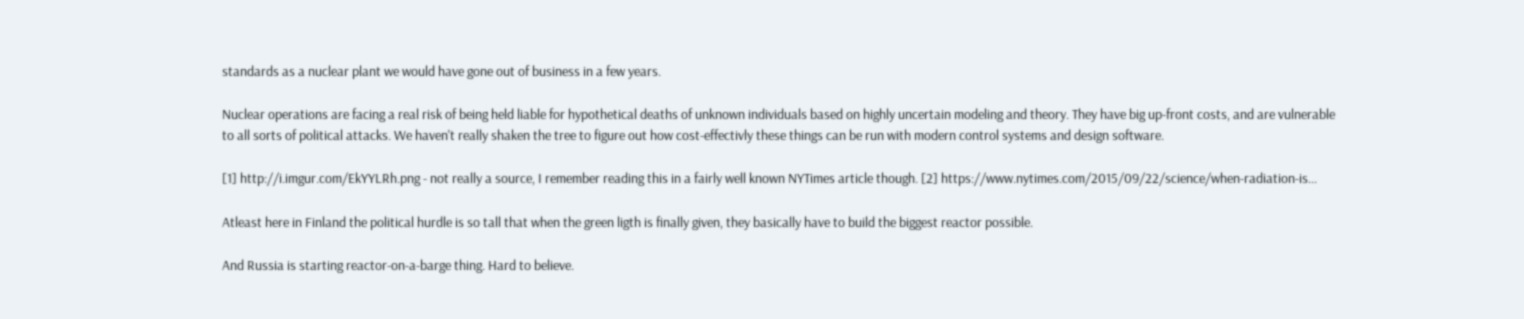standards as a nuclear plant we would have gone out of business in a few years.

Nuclear operations are facing a real risk of being held liable for hypothetical deaths of unknown individuals based on highly uncertain modeling and theory. They have big up-front costs, and are vulnerable to all sorts of political attacks. We haven't really shaken the tree to figure out how cost-effectivly these things can be run with modern control systems and design software.

[1] http://i.imgur.com/EkYYLRh.png - not really a source, I remember reading this in a fairly well known NYTimes article though. [2] https://www.nytimes.com/2015/09/22/science/when-radiation-is...

Atleast here in Finland the political hurdle is so tall that when the green ligth is finally given, they basically have to build the biggest reactor possible.

And Russia is starting reactor-on-a-barge thing. Hard to believe.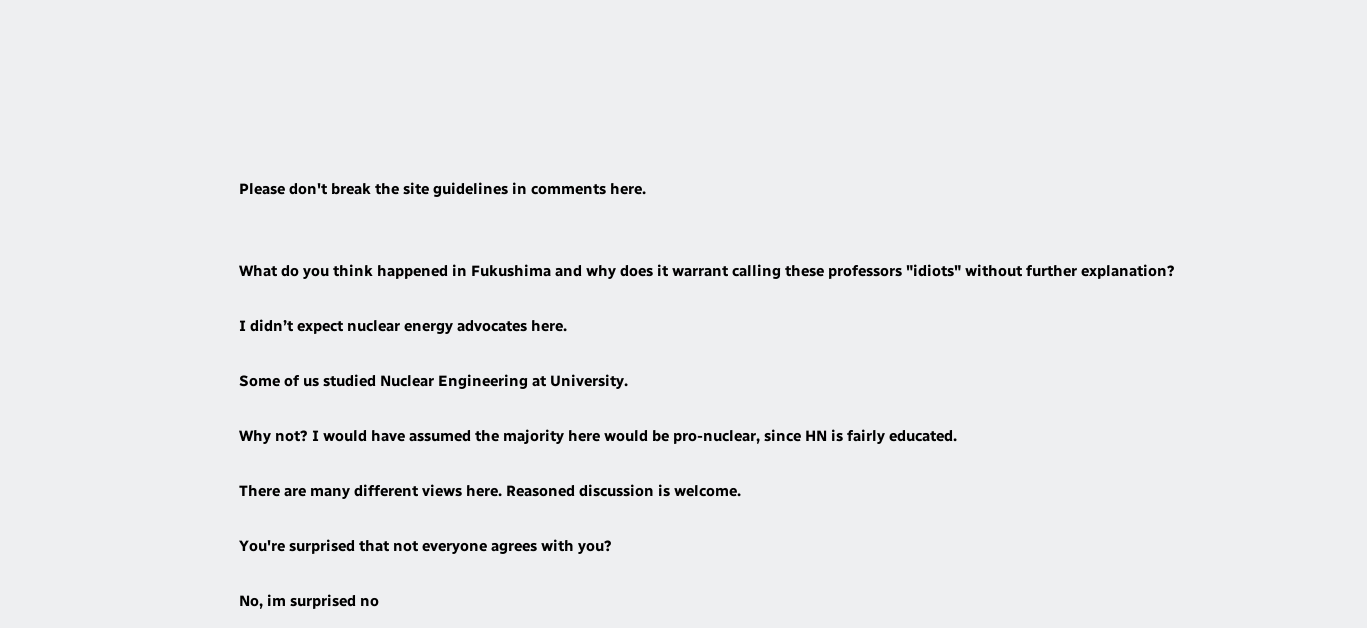Please don't break the site guidelines in comments here.


What do you think happened in Fukushima and why does it warrant calling these professors "idiots" without further explanation?

I didn’t expect nuclear energy advocates here.

Some of us studied Nuclear Engineering at University.

Why not? I would have assumed the majority here would be pro-nuclear, since HN is fairly educated.

There are many different views here. Reasoned discussion is welcome.

You're surprised that not everyone agrees with you?

No, im surprised no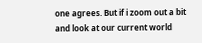one agrees. But if i zoom out a bit and look at our current world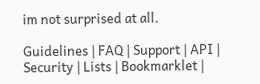im not surprised at all.

Guidelines | FAQ | Support | API | Security | Lists | Bookmarklet |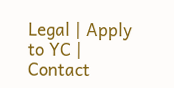Legal | Apply to YC | Contact